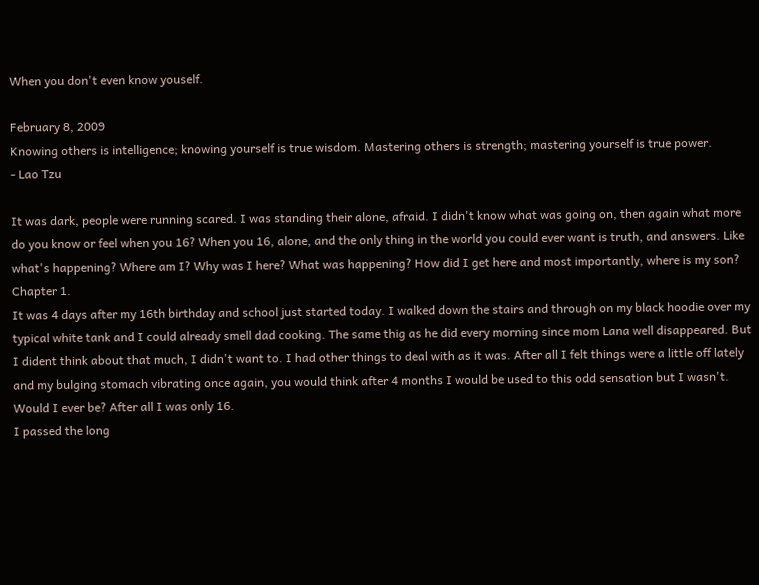When you don't even know youself.

February 8, 2009
Knowing others is intelligence; knowing yourself is true wisdom. Mastering others is strength; mastering yourself is true power.
- Lao Tzu

It was dark, people were running scared. I was standing their alone, afraid. I didn't know what was going on, then again what more do you know or feel when you 16? When you 16, alone, and the only thing in the world you could ever want is truth, and answers. Like what's happening? Where am I? Why was I here? What was happening? How did I get here and most importantly, where is my son?
Chapter 1.
It was 4 days after my 16th birthday and school just started today. I walked down the stairs and through on my black hoodie over my typical white tank and I could already smell dad cooking. The same thig as he did every morning since mom Lana well disappeared. But I dident think about that much, I didn't want to. I had other things to deal with as it was. After all I felt things were a little off lately and my bulging stomach vibrating once again, you would think after 4 months I would be used to this odd sensation but I wasn't. Would I ever be? After all I was only 16.
I passed the long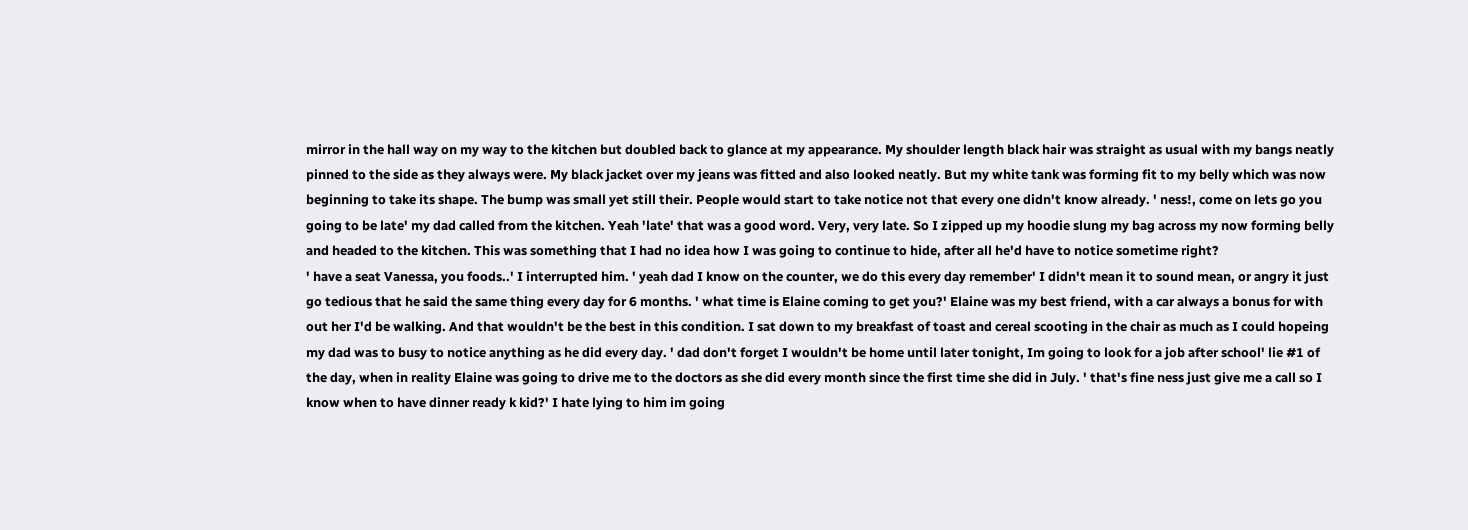mirror in the hall way on my way to the kitchen but doubled back to glance at my appearance. My shoulder length black hair was straight as usual with my bangs neatly pinned to the side as they always were. My black jacket over my jeans was fitted and also looked neatly. But my white tank was forming fit to my belly which was now beginning to take its shape. The bump was small yet still their. People would start to take notice not that every one didn't know already. ' ness!, come on lets go you going to be late' my dad called from the kitchen. Yeah 'late' that was a good word. Very, very late. So I zipped up my hoodie slung my bag across my now forming belly and headed to the kitchen. This was something that I had no idea how I was going to continue to hide, after all he'd have to notice sometime right?
' have a seat Vanessa, you foods..' I interrupted him. ' yeah dad I know on the counter, we do this every day remember' I didn't mean it to sound mean, or angry it just go tedious that he said the same thing every day for 6 months. ' what time is Elaine coming to get you?' Elaine was my best friend, with a car always a bonus for with out her I'd be walking. And that wouldn't be the best in this condition. I sat down to my breakfast of toast and cereal scooting in the chair as much as I could hopeing my dad was to busy to notice anything as he did every day. ' dad don't forget I wouldn't be home until later tonight, Im going to look for a job after school' lie #1 of the day, when in reality Elaine was going to drive me to the doctors as she did every month since the first time she did in July. ' that's fine ness just give me a call so I know when to have dinner ready k kid?' I hate lying to him im going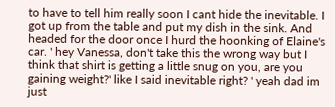to have to tell him really soon I cant hide the inevitable. I got up from the table and put my dish in the sink. And headed for the door once I hurd the hoonking of Elaine's car. ' hey Vanessa, don't take this the wrong way but I think that shirt is getting a little snug on you, are you gaining weight?' like I said inevitable right? ' yeah dad im just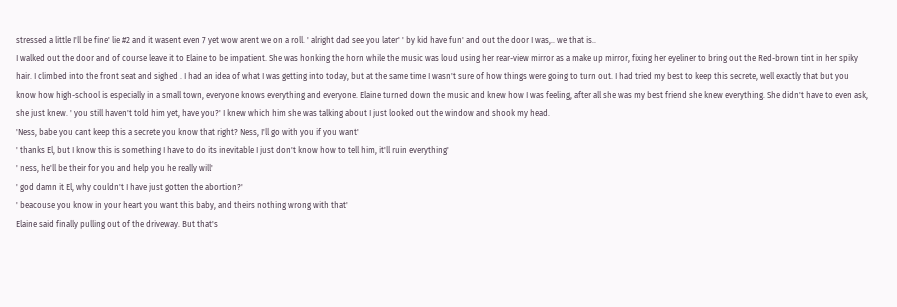stressed a little I'll be fine' lie #2 and it wasent even 7 yet wow arent we on a roll. ' alright dad see you later' ' by kid have fun' and out the door I was,.. we that is..
I walked out the door and of course leave it to Elaine to be impatient. She was honking the horn while the music was loud using her rear-view mirror as a make up mirror, fixing her eyeliner to bring out the Red-brown tint in her spiky hair. I climbed into the front seat and sighed . I had an idea of what I was getting into today, but at the same time I wasn't sure of how things were going to turn out. I had tried my best to keep this secrete, well exactly that but you know how high-school is especially in a small town, everyone knows everything and everyone. Elaine turned down the music and knew how I was feeling, after all she was my best friend she knew everything. She didn't have to even ask, she just knew. ' you still haven't told him yet, have you?' I knew which him she was talking about I just looked out the window and shook my head.
'Ness, babe you cant keep this a secrete you know that right? Ness, I'll go with you if you want'
' thanks El, but I know this is something I have to do its inevitable I just don't know how to tell him, it'll ruin everything'
' ness, he'll be their for you and help you he really will'
' god damn it El, why couldn't I have just gotten the abortion?'
' beacouse you know in your heart you want this baby, and theirs nothing wrong with that'
Elaine said finally pulling out of the driveway. But that's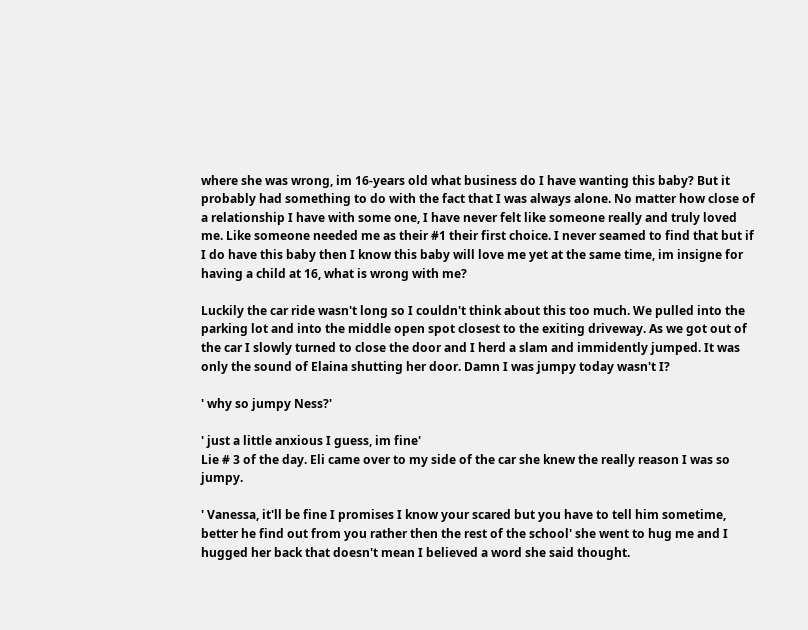where she was wrong, im 16-years old what business do I have wanting this baby? But it probably had something to do with the fact that I was always alone. No matter how close of a relationship I have with some one, I have never felt like someone really and truly loved me. Like someone needed me as their #1 their first choice. I never seamed to find that but if I do have this baby then I know this baby will love me yet at the same time, im insigne for having a child at 16, what is wrong with me?

Luckily the car ride wasn't long so I couldn't think about this too much. We pulled into the parking lot and into the middle open spot closest to the exiting driveway. As we got out of the car I slowly turned to close the door and I herd a slam and immidently jumped. It was only the sound of Elaina shutting her door. Damn I was jumpy today wasn't I?

' why so jumpy Ness?'

' just a little anxious I guess, im fine'
Lie # 3 of the day. Eli came over to my side of the car she knew the really reason I was so jumpy.

' Vanessa, it'll be fine I promises I know your scared but you have to tell him sometime, better he find out from you rather then the rest of the school' she went to hug me and I hugged her back that doesn't mean I believed a word she said thought.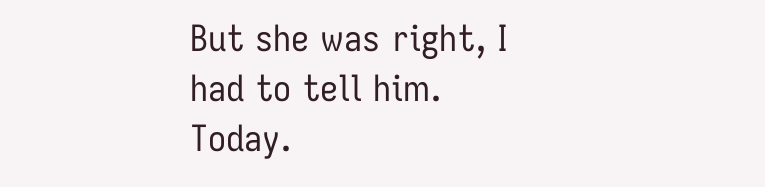But she was right, I had to tell him. Today.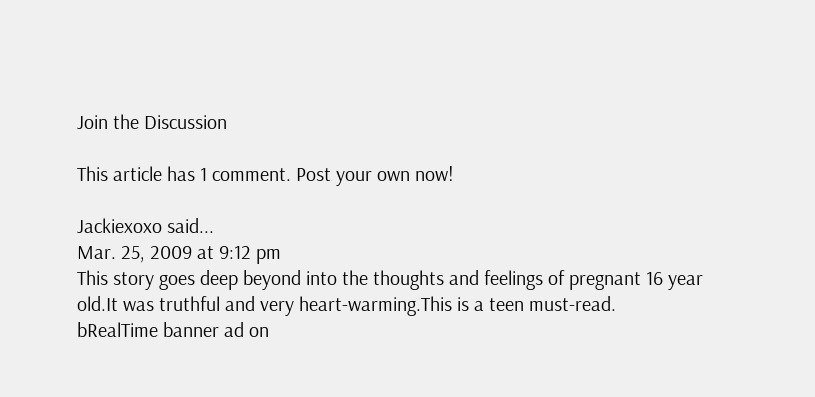Join the Discussion

This article has 1 comment. Post your own now!

Jackiexoxo said...
Mar. 25, 2009 at 9:12 pm
This story goes deep beyond into the thoughts and feelings of pregnant 16 year old.It was truthful and very heart-warming.This is a teen must-read.
bRealTime banner ad on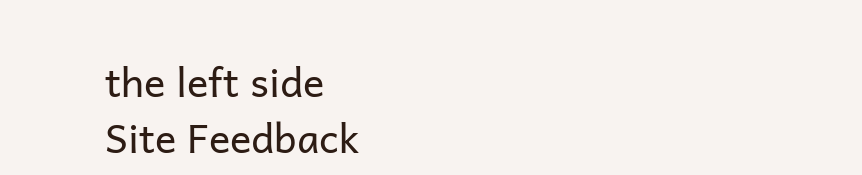the left side
Site Feedback